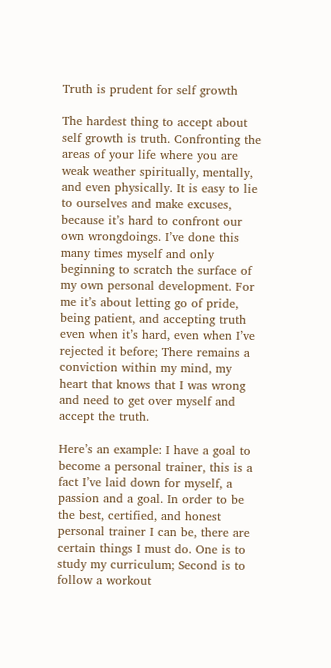Truth is prudent for self growth

The hardest thing to accept about self growth is truth. Confronting the areas of your life where you are weak weather spiritually, mentally, and even physically. It is easy to lie to ourselves and make excuses, because it’s hard to confront our own wrongdoings. I’ve done this many times myself and only beginning to scratch the surface of my own personal development. For me it’s about letting go of pride, being patient, and accepting truth even when it’s hard, even when I’ve rejected it before; There remains a conviction within my mind, my heart that knows that I was wrong and need to get over myself and accept the truth.

Here’s an example: I have a goal to become a personal trainer, this is a fact I’ve laid down for myself, a passion and a goal. In order to be the best, certified, and honest personal trainer I can be, there are certain things I must do. One is to study my curriculum; Second is to follow a workout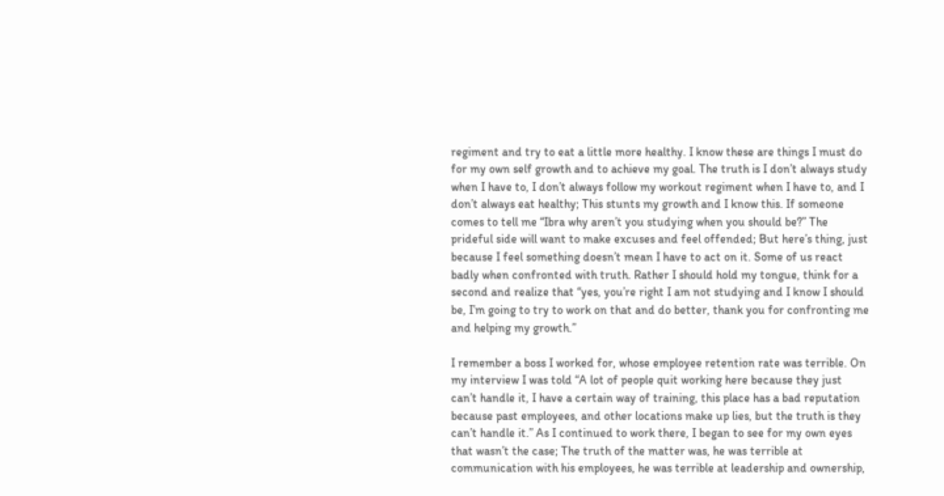regiment and try to eat a little more healthy. I know these are things I must do for my own self growth and to achieve my goal. The truth is I don’t always study when I have to, I don’t always follow my workout regiment when I have to, and I don’t always eat healthy; This stunts my growth and I know this. If someone comes to tell me “Ibra why aren’t you studying when you should be?” The prideful side will want to make excuses and feel offended; But here’s thing, just because I feel something doesn’t mean I have to act on it. Some of us react badly when confronted with truth. Rather I should hold my tongue, think for a second and realize that “yes, you’re right I am not studying and I know I should be, I’m going to try to work on that and do better, thank you for confronting me and helping my growth.”

I remember a boss I worked for, whose employee retention rate was terrible. On my interview I was told “A lot of people quit working here because they just can’t handle it, I have a certain way of training, this place has a bad reputation because past employees, and other locations make up lies, but the truth is they can’t handle it.” As I continued to work there, I began to see for my own eyes that wasn’t the case; The truth of the matter was, he was terrible at communication with his employees, he was terrible at leadership and ownership,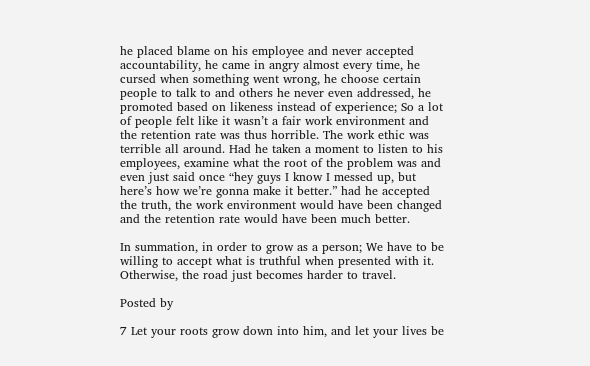he placed blame on his employee and never accepted accountability, he came in angry almost every time, he cursed when something went wrong, he choose certain people to talk to and others he never even addressed, he promoted based on likeness instead of experience; So a lot of people felt like it wasn’t a fair work environment and the retention rate was thus horrible. The work ethic was terrible all around. Had he taken a moment to listen to his employees, examine what the root of the problem was and even just said once “hey guys I know I messed up, but here’s how we’re gonna make it better.” had he accepted the truth, the work environment would have been changed and the retention rate would have been much better.

In summation, in order to grow as a person; We have to be willing to accept what is truthful when presented with it. Otherwise, the road just becomes harder to travel.

Posted by

7 Let your roots grow down into him, and let your lives be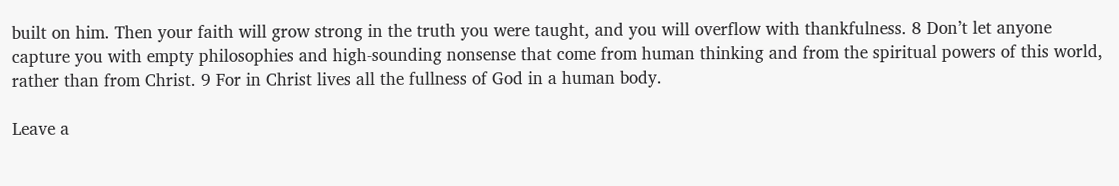built on him. Then your faith will grow strong in the truth you were taught, and you will overflow with thankfulness. 8 Don’t let anyone capture you with empty philosophies and high-sounding nonsense that come from human thinking and from the spiritual powers of this world, rather than from Christ. 9 For in Christ lives all the fullness of God in a human body.

Leave a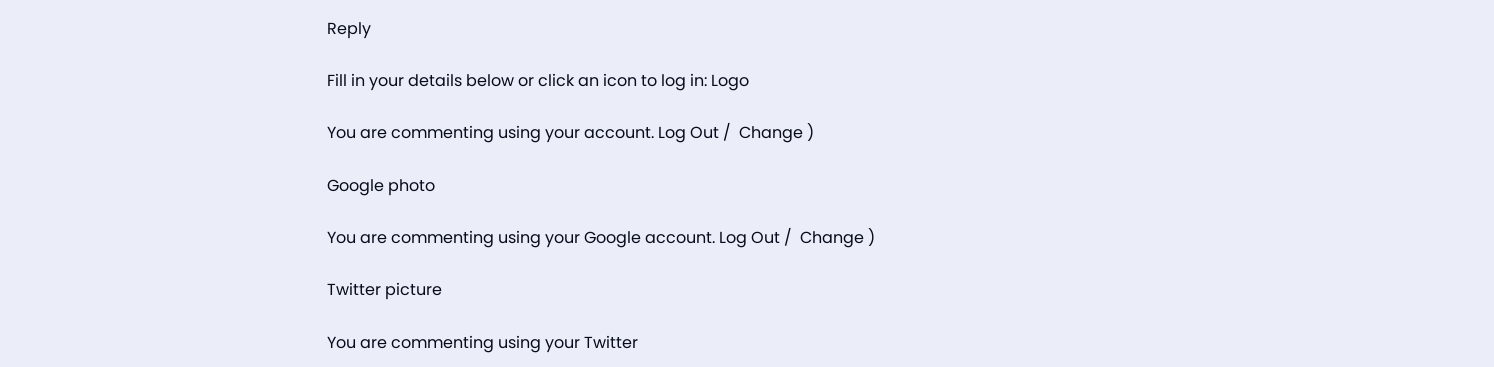Reply

Fill in your details below or click an icon to log in: Logo

You are commenting using your account. Log Out /  Change )

Google photo

You are commenting using your Google account. Log Out /  Change )

Twitter picture

You are commenting using your Twitter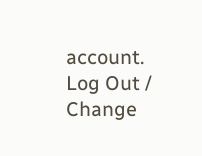account. Log Out /  Change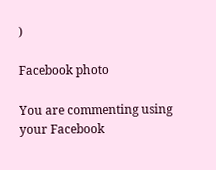)

Facebook photo

You are commenting using your Facebook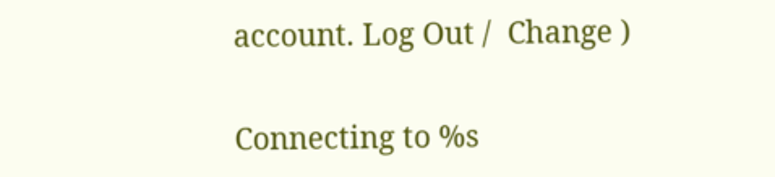account. Log Out /  Change )

Connecting to %s